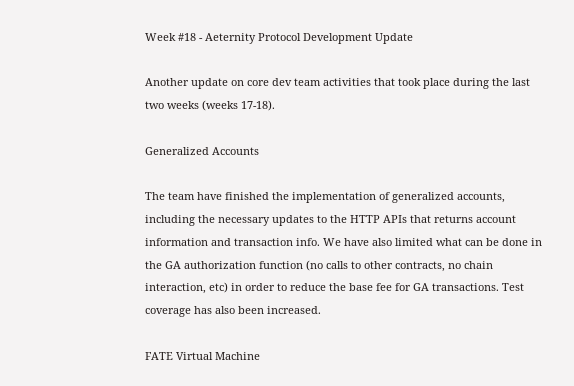Week #18 - Aeternity Protocol Development Update

Another update on core dev team activities that took place during the last two weeks (weeks 17-18).

Generalized Accounts

The team have finished the implementation of generalized accounts, including the necessary updates to the HTTP APIs that returns account information and transaction info. We have also limited what can be done in the GA authorization function (no calls to other contracts, no chain interaction, etc) in order to reduce the base fee for GA transactions. Test coverage has also been increased.

FATE Virtual Machine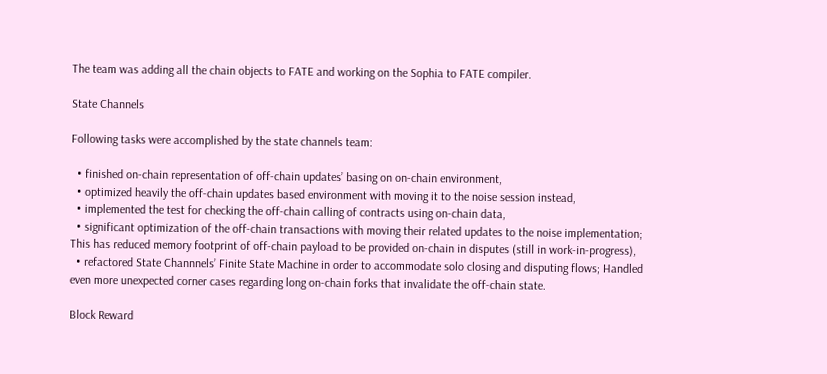The team was adding all the chain objects to FATE and working on the Sophia to FATE compiler.

State Channels

Following tasks were accomplished by the state channels team:

  • finished on-chain representation of off-chain updates’ basing on on-chain environment,
  • optimized heavily the off-chain updates based environment with moving it to the noise session instead,
  • implemented the test for checking the off-chain calling of contracts using on-chain data,
  • significant optimization of the off-chain transactions with moving their related updates to the noise implementation; This has reduced memory footprint of off-chain payload to be provided on-chain in disputes (still in work-in-progress),
  • refactored State Channnels’ Finite State Machine in order to accommodate solo closing and disputing flows; Handled even more unexpected corner cases regarding long on-chain forks that invalidate the off-chain state.

Block Reward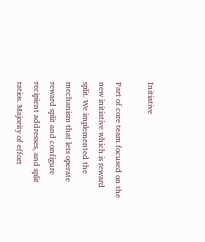Initiative

Part of core team focused on the new initiative which is reward split. We implemented the mechanism that lets operate reward split and configure recipient addresses, and split ratios. Majority of effort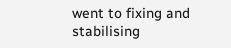went to fixing and stabilising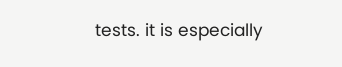tests. it is especially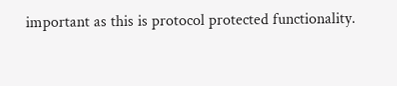important as this is protocol protected functionality.